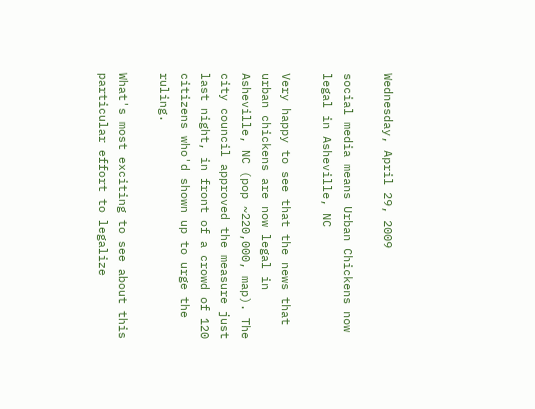Wednesday, April 29, 2009

social media means Urban Chickens now legal in Asheville, NC

Very happy to see that the news that urban chickens are now legal in Asheville, NC (pop ~220,000, map). The city council approved the measure just last night, in front of a crowd of 120 citizens who'd shown up to urge the ruling.

What's most exciting to see about this particular effort to legalize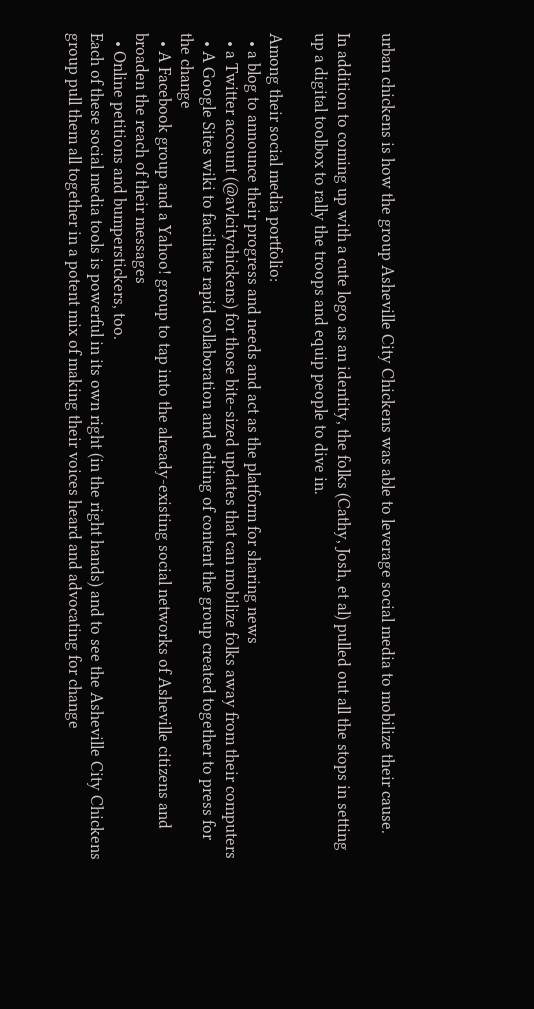urban chickens is how the group Asheville City Chickens was able to leverage social media to mobilize their cause.

In addition to coming up with a cute logo as an identity, the folks (Cathy, Josh, et al) pulled out all the stops in setting up a digital toolbox to rally the troops and equip people to dive in.

Among their social media portfolio:
  • a blog to announce their progress and needs and act as the platform for sharing news
  • a Twitter account (@avlcitychickens) for those bite-sized updates that can mobilize folks away from their computers
  • A Google Sites wiki to facilitate rapid collaboration and editing of content the group created together to press for the change
  • A Facebook group and a Yahoo! group to tap into the already-existing social networks of Asheville citizens and broaden the reach of their messages
  • Online petitions and bumperstickers, too.
Each of these social media tools is powerful in its own right (in the right hands) and to see the Asheville City Chickens group pull them all together in a potent mix of making their voices heard and advocating for change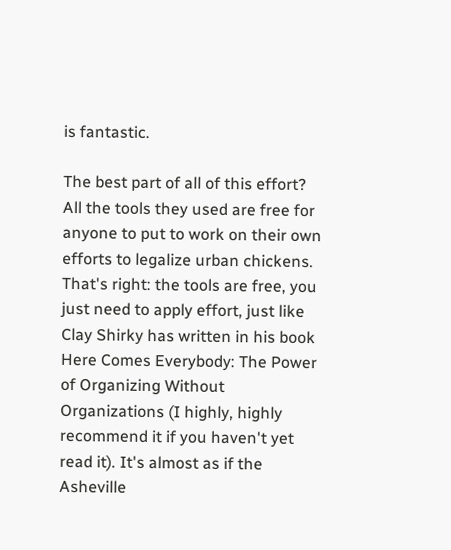is fantastic.

The best part of all of this effort? All the tools they used are free for anyone to put to work on their own efforts to legalize urban chickens. That's right: the tools are free, you just need to apply effort, just like Clay Shirky has written in his book Here Comes Everybody: The Power of Organizing Without Organizations (I highly, highly recommend it if you haven't yet read it). It's almost as if the Asheville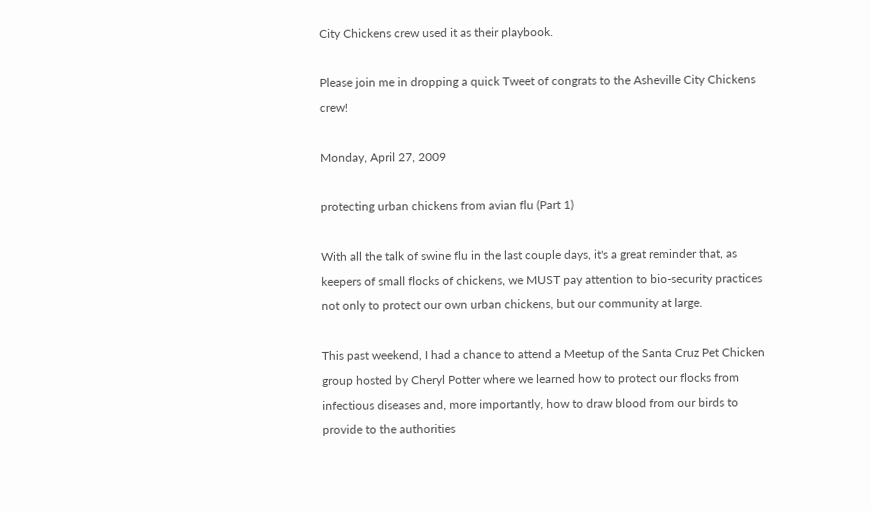City Chickens crew used it as their playbook.

Please join me in dropping a quick Tweet of congrats to the Asheville City Chickens crew!

Monday, April 27, 2009

protecting urban chickens from avian flu (Part 1)

With all the talk of swine flu in the last couple days, it's a great reminder that, as keepers of small flocks of chickens, we MUST pay attention to bio-security practices not only to protect our own urban chickens, but our community at large.

This past weekend, I had a chance to attend a Meetup of the Santa Cruz Pet Chicken group hosted by Cheryl Potter where we learned how to protect our flocks from infectious diseases and, more importantly, how to draw blood from our birds to provide to the authorities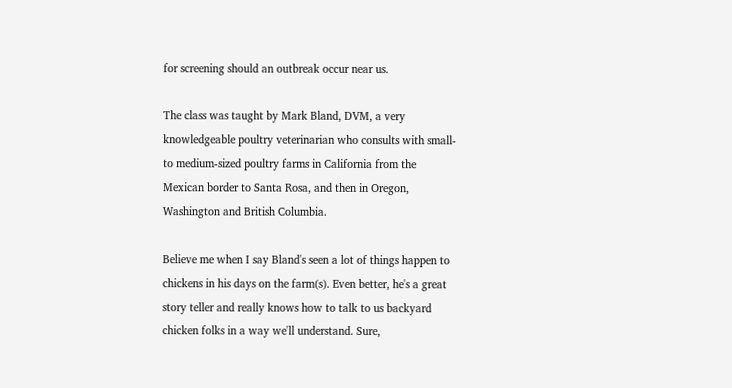for screening should an outbreak occur near us.

The class was taught by Mark Bland, DVM, a very knowledgeable poultry veterinarian who consults with small- to medium-sized poultry farms in California from the Mexican border to Santa Rosa, and then in Oregon, Washington and British Columbia.

Believe me when I say Bland's seen a lot of things happen to chickens in his days on the farm(s). Even better, he's a great story teller and really knows how to talk to us backyard chicken folks in a way we'll understand. Sure,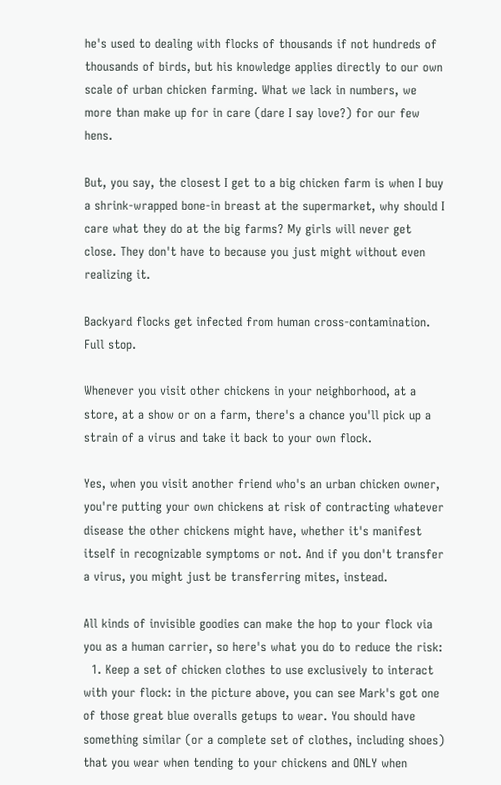he's used to dealing with flocks of thousands if not hundreds of thousands of birds, but his knowledge applies directly to our own scale of urban chicken farming. What we lack in numbers, we more than make up for in care (dare I say love?) for our few hens.

But, you say, the closest I get to a big chicken farm is when I buy a shrink-wrapped bone-in breast at the supermarket, why should I care what they do at the big farms? My girls will never get close. They don't have to because you just might without even realizing it.

Backyard flocks get infected from human cross-contamination. Full stop.

Whenever you visit other chickens in your neighborhood, at a store, at a show or on a farm, there's a chance you'll pick up a strain of a virus and take it back to your own flock.

Yes, when you visit another friend who's an urban chicken owner, you're putting your own chickens at risk of contracting whatever disease the other chickens might have, whether it's manifest itself in recognizable symptoms or not. And if you don't transfer a virus, you might just be transferring mites, instead.

All kinds of invisible goodies can make the hop to your flock via you as a human carrier, so here's what you do to reduce the risk:
  1. Keep a set of chicken clothes to use exclusively to interact with your flock: in the picture above, you can see Mark's got one of those great blue overalls getups to wear. You should have something similar (or a complete set of clothes, including shoes) that you wear when tending to your chickens and ONLY when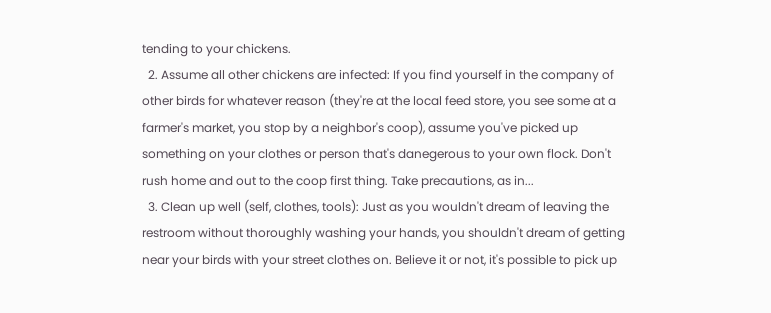tending to your chickens.
  2. Assume all other chickens are infected: If you find yourself in the company of other birds for whatever reason (they're at the local feed store, you see some at a farmer's market, you stop by a neighbor's coop), assume you've picked up something on your clothes or person that's danegerous to your own flock. Don't rush home and out to the coop first thing. Take precautions, as in...
  3. Clean up well (self, clothes, tools): Just as you wouldn't dream of leaving the restroom without thoroughly washing your hands, you shouldn't dream of getting near your birds with your street clothes on. Believe it or not, it's possible to pick up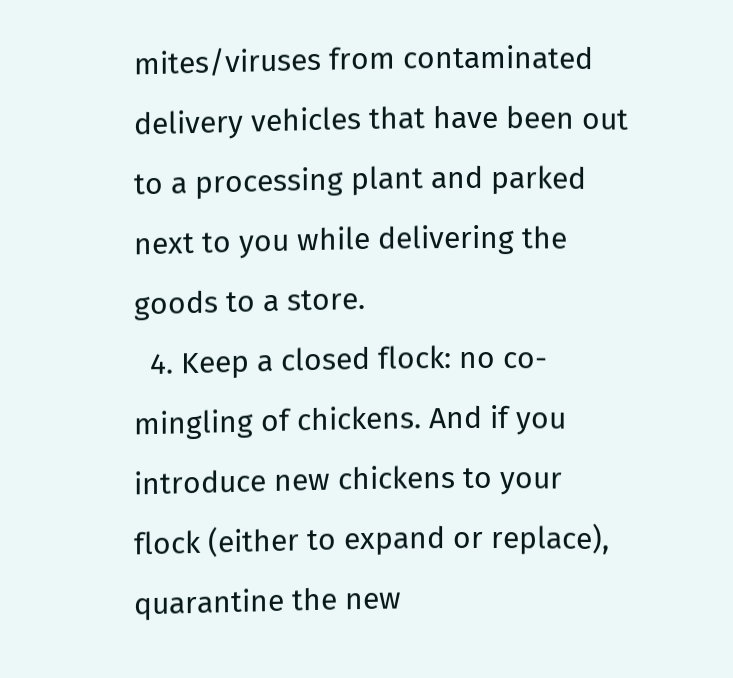mites/viruses from contaminated delivery vehicles that have been out to a processing plant and parked next to you while delivering the goods to a store.
  4. Keep a closed flock: no co-mingling of chickens. And if you introduce new chickens to your flock (either to expand or replace), quarantine the new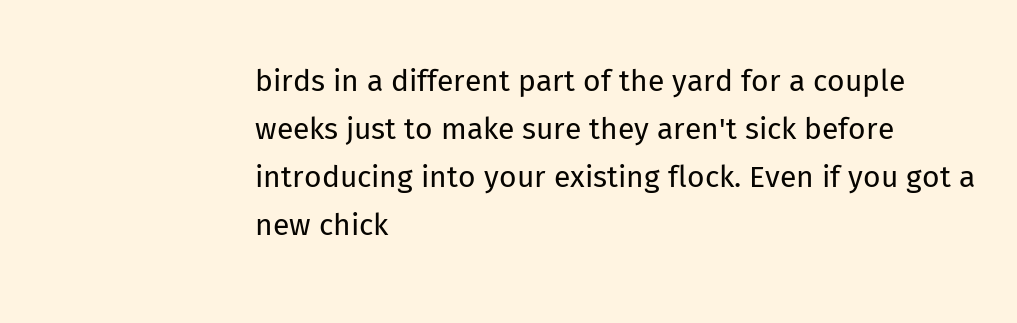birds in a different part of the yard for a couple weeks just to make sure they aren't sick before introducing into your existing flock. Even if you got a new chick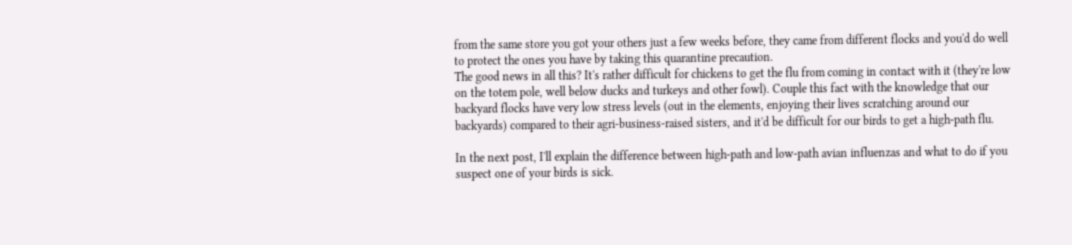from the same store you got your others just a few weeks before, they came from different flocks and you'd do well to protect the ones you have by taking this quarantine precaution.
The good news in all this? It's rather difficult for chickens to get the flu from coming in contact with it (they're low on the totem pole, well below ducks and turkeys and other fowl). Couple this fact with the knowledge that our backyard flocks have very low stress levels (out in the elements, enjoying their lives scratching around our backyards) compared to their agri-business-raised sisters, and it'd be difficult for our birds to get a high-path flu.

In the next post, I'll explain the difference between high-path and low-path avian influenzas and what to do if you suspect one of your birds is sick.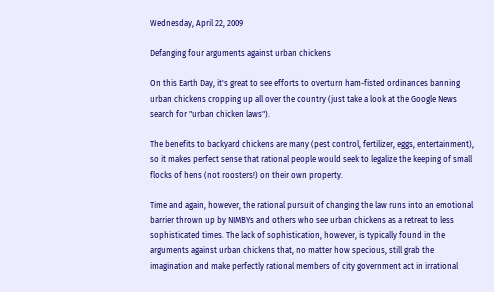Wednesday, April 22, 2009

Defanging four arguments against urban chickens

On this Earth Day, it's great to see efforts to overturn ham-fisted ordinances banning urban chickens cropping up all over the country (just take a look at the Google News search for "urban chicken laws").

The benefits to backyard chickens are many (pest control, fertilizer, eggs, entertainment), so it makes perfect sense that rational people would seek to legalize the keeping of small flocks of hens (not roosters!) on their own property.

Time and again, however, the rational pursuit of changing the law runs into an emotional barrier thrown up by NIMBYs and others who see urban chickens as a retreat to less sophisticated times. The lack of sophistication, however, is typically found in the arguments against urban chickens that, no matter how specious, still grab the imagination and make perfectly rational members of city government act in irrational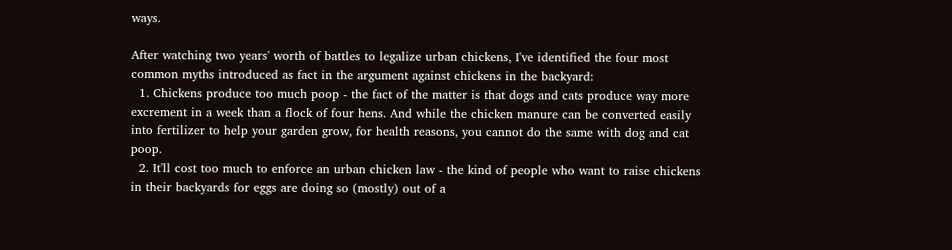ways.

After watching two years' worth of battles to legalize urban chickens, I've identified the four most common myths introduced as fact in the argument against chickens in the backyard:
  1. Chickens produce too much poop - the fact of the matter is that dogs and cats produce way more excrement in a week than a flock of four hens. And while the chicken manure can be converted easily into fertilizer to help your garden grow, for health reasons, you cannot do the same with dog and cat poop.
  2. It'll cost too much to enforce an urban chicken law - the kind of people who want to raise chickens in their backyards for eggs are doing so (mostly) out of a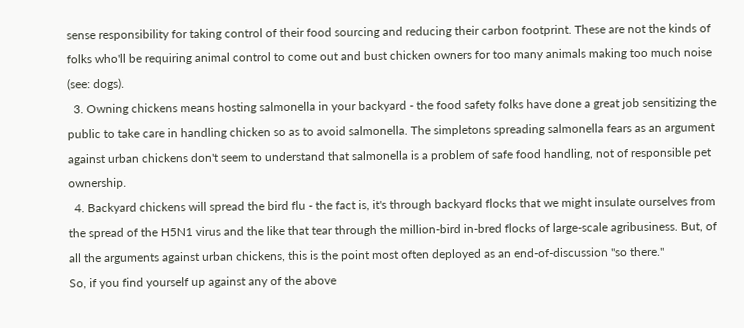sense responsibility for taking control of their food sourcing and reducing their carbon footprint. These are not the kinds of folks who'll be requiring animal control to come out and bust chicken owners for too many animals making too much noise (see: dogs).
  3. Owning chickens means hosting salmonella in your backyard - the food safety folks have done a great job sensitizing the public to take care in handling chicken so as to avoid salmonella. The simpletons spreading salmonella fears as an argument against urban chickens don't seem to understand that salmonella is a problem of safe food handling, not of responsible pet ownership.
  4. Backyard chickens will spread the bird flu - the fact is, it's through backyard flocks that we might insulate ourselves from the spread of the H5N1 virus and the like that tear through the million-bird in-bred flocks of large-scale agribusiness. But, of all the arguments against urban chickens, this is the point most often deployed as an end-of-discussion "so there."
So, if you find yourself up against any of the above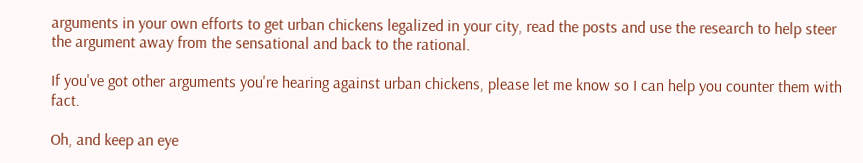arguments in your own efforts to get urban chickens legalized in your city, read the posts and use the research to help steer the argument away from the sensational and back to the rational.

If you've got other arguments you're hearing against urban chickens, please let me know so I can help you counter them with fact.

Oh, and keep an eye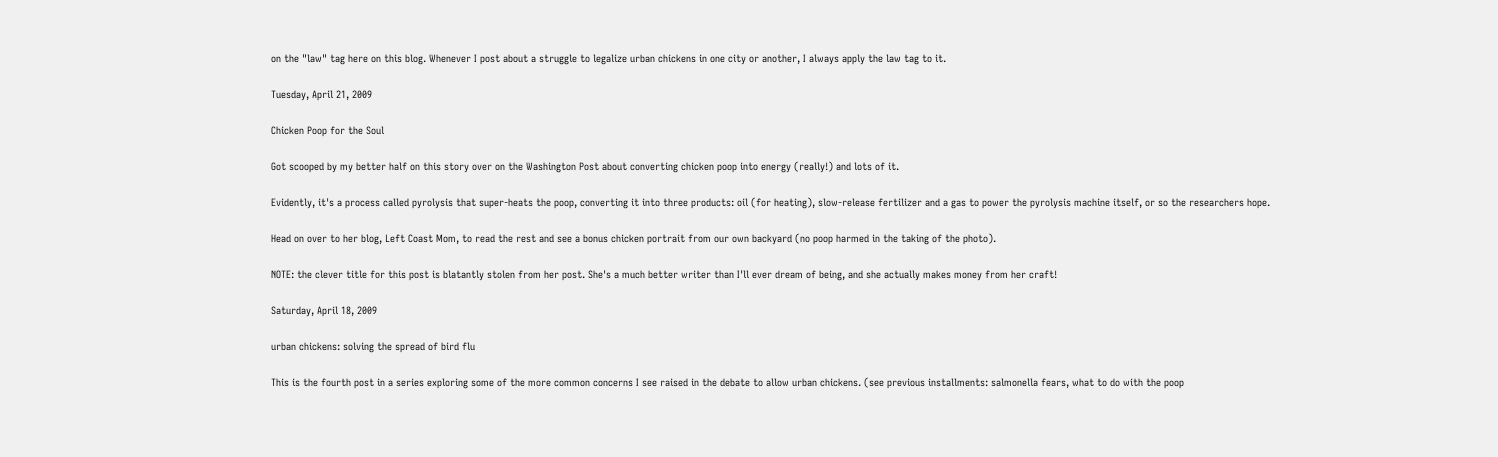on the "law" tag here on this blog. Whenever I post about a struggle to legalize urban chickens in one city or another, I always apply the law tag to it.

Tuesday, April 21, 2009

Chicken Poop for the Soul

Got scooped by my better half on this story over on the Washington Post about converting chicken poop into energy (really!) and lots of it.

Evidently, it's a process called pyrolysis that super-heats the poop, converting it into three products: oil (for heating), slow-release fertilizer and a gas to power the pyrolysis machine itself, or so the researchers hope.

Head on over to her blog, Left Coast Mom, to read the rest and see a bonus chicken portrait from our own backyard (no poop harmed in the taking of the photo).

NOTE: the clever title for this post is blatantly stolen from her post. She's a much better writer than I'll ever dream of being, and she actually makes money from her craft!

Saturday, April 18, 2009

urban chickens: solving the spread of bird flu

This is the fourth post in a series exploring some of the more common concerns I see raised in the debate to allow urban chickens. (see previous installments: salmonella fears, what to do with the poop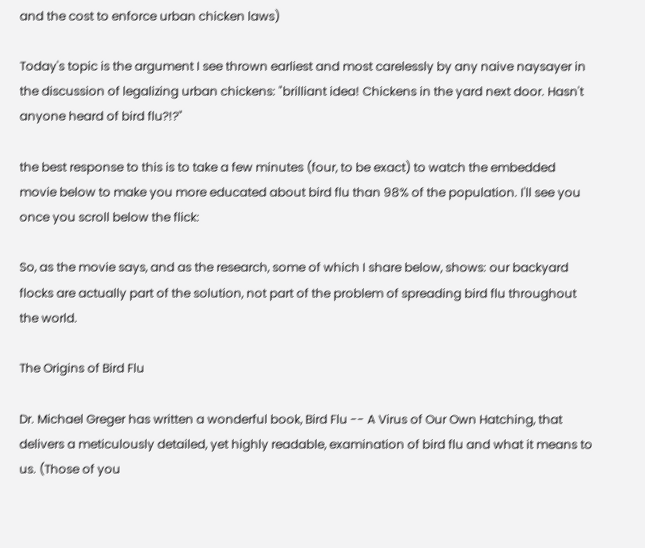and the cost to enforce urban chicken laws)

Today's topic is the argument I see thrown earliest and most carelessly by any naive naysayer in the discussion of legalizing urban chickens: "brilliant idea! Chickens in the yard next door. Hasn't anyone heard of bird flu?!?"

the best response to this is to take a few minutes (four, to be exact) to watch the embedded movie below to make you more educated about bird flu than 98% of the population. I'll see you once you scroll below the flick:

So, as the movie says, and as the research, some of which I share below, shows: our backyard flocks are actually part of the solution, not part of the problem of spreading bird flu throughout the world.

The Origins of Bird Flu

Dr. Michael Greger has written a wonderful book, Bird Flu -- A Virus of Our Own Hatching, that delivers a meticulously detailed, yet highly readable, examination of bird flu and what it means to us. (Those of you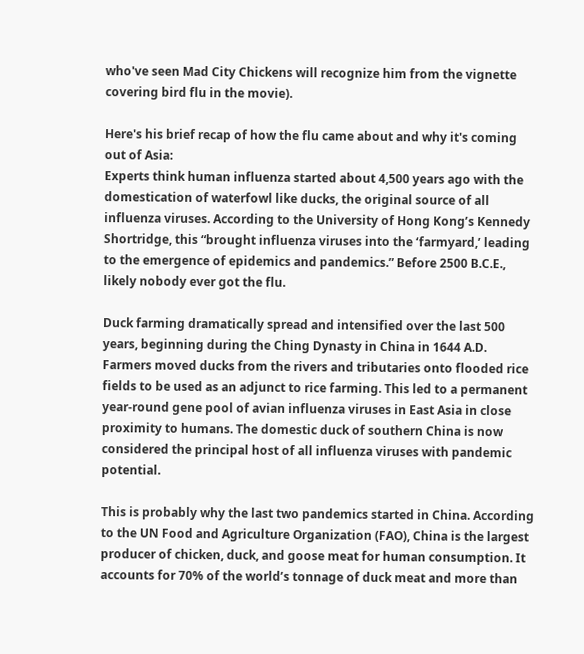who've seen Mad City Chickens will recognize him from the vignette covering bird flu in the movie).

Here's his brief recap of how the flu came about and why it's coming out of Asia:
Experts think human influenza started about 4,500 years ago with the domestication of waterfowl like ducks, the original source of all influenza viruses. According to the University of Hong Kong’s Kennedy Shortridge, this “brought influenza viruses into the ‘farmyard,’ leading to the emergence of epidemics and pandemics.” Before 2500 B.C.E., likely nobody ever got the flu.

Duck farming dramatically spread and intensified over the last 500 years, beginning during the Ching Dynasty in China in 1644 A.D. Farmers moved ducks from the rivers and tributaries onto flooded rice fields to be used as an adjunct to rice farming. This led to a permanent year-round gene pool of avian influenza viruses in East Asia in close proximity to humans. The domestic duck of southern China is now considered the principal host of all influenza viruses with pandemic potential.

This is probably why the last two pandemics started in China. According to the UN Food and Agriculture Organization (FAO), China is the largest producer of chicken, duck, and goose meat for human consumption. It accounts for 70% of the world’s tonnage of duck meat and more than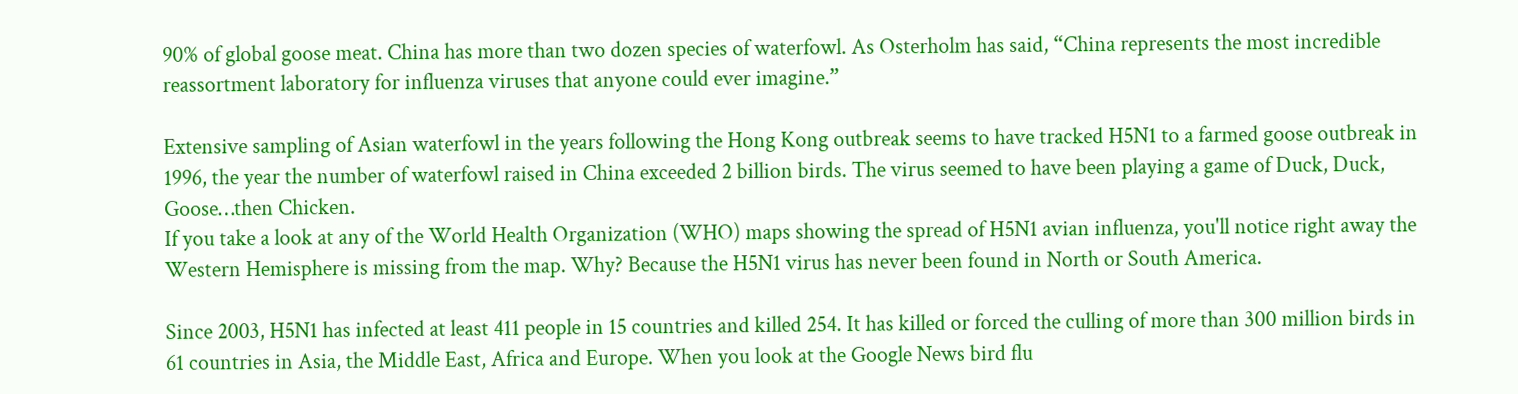90% of global goose meat. China has more than two dozen species of waterfowl. As Osterholm has said, “China represents the most incredible reassortment laboratory for influenza viruses that anyone could ever imagine.”

Extensive sampling of Asian waterfowl in the years following the Hong Kong outbreak seems to have tracked H5N1 to a farmed goose outbreak in 1996, the year the number of waterfowl raised in China exceeded 2 billion birds. The virus seemed to have been playing a game of Duck, Duck, Goose…then Chicken.
If you take a look at any of the World Health Organization (WHO) maps showing the spread of H5N1 avian influenza, you'll notice right away the Western Hemisphere is missing from the map. Why? Because the H5N1 virus has never been found in North or South America.

Since 2003, H5N1 has infected at least 411 people in 15 countries and killed 254. It has killed or forced the culling of more than 300 million birds in 61 countries in Asia, the Middle East, Africa and Europe. When you look at the Google News bird flu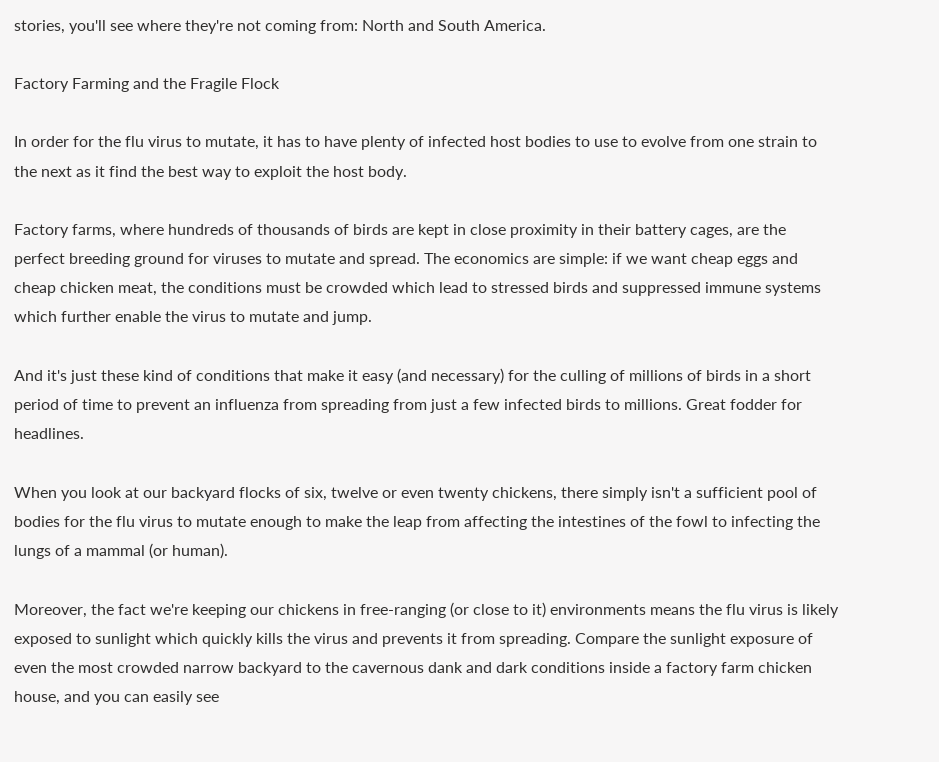stories, you'll see where they're not coming from: North and South America.

Factory Farming and the Fragile Flock

In order for the flu virus to mutate, it has to have plenty of infected host bodies to use to evolve from one strain to the next as it find the best way to exploit the host body.

Factory farms, where hundreds of thousands of birds are kept in close proximity in their battery cages, are the perfect breeding ground for viruses to mutate and spread. The economics are simple: if we want cheap eggs and cheap chicken meat, the conditions must be crowded which lead to stressed birds and suppressed immune systems which further enable the virus to mutate and jump.

And it's just these kind of conditions that make it easy (and necessary) for the culling of millions of birds in a short period of time to prevent an influenza from spreading from just a few infected birds to millions. Great fodder for headlines.

When you look at our backyard flocks of six, twelve or even twenty chickens, there simply isn't a sufficient pool of bodies for the flu virus to mutate enough to make the leap from affecting the intestines of the fowl to infecting the lungs of a mammal (or human).

Moreover, the fact we're keeping our chickens in free-ranging (or close to it) environments means the flu virus is likely exposed to sunlight which quickly kills the virus and prevents it from spreading. Compare the sunlight exposure of even the most crowded narrow backyard to the cavernous dank and dark conditions inside a factory farm chicken house, and you can easily see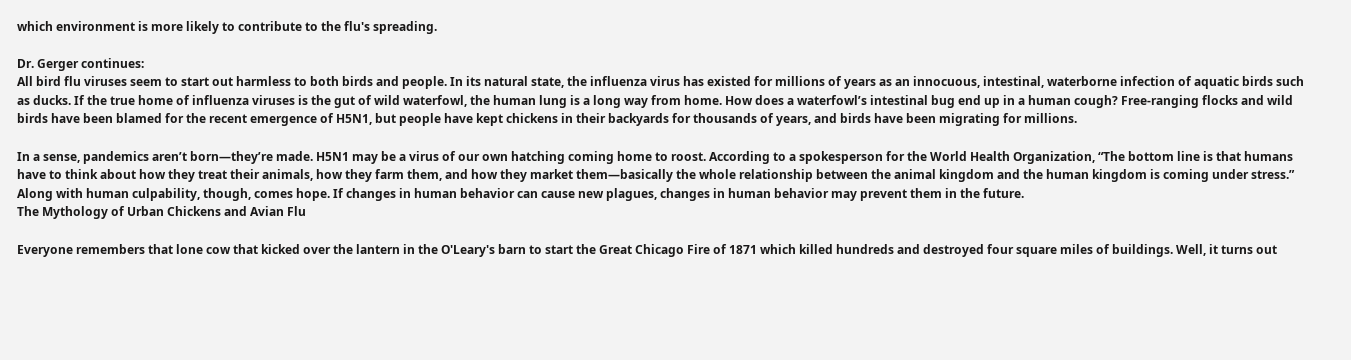which environment is more likely to contribute to the flu's spreading.

Dr. Gerger continues:
All bird flu viruses seem to start out harmless to both birds and people. In its natural state, the influenza virus has existed for millions of years as an innocuous, intestinal, waterborne infection of aquatic birds such as ducks. If the true home of influenza viruses is the gut of wild waterfowl, the human lung is a long way from home. How does a waterfowl’s intestinal bug end up in a human cough? Free-ranging flocks and wild birds have been blamed for the recent emergence of H5N1, but people have kept chickens in their backyards for thousands of years, and birds have been migrating for millions.

In a sense, pandemics aren’t born—they’re made. H5N1 may be a virus of our own hatching coming home to roost. According to a spokesperson for the World Health Organization, “The bottom line is that humans have to think about how they treat their animals, how they farm them, and how they market them—basically the whole relationship between the animal kingdom and the human kingdom is coming under stress.” Along with human culpability, though, comes hope. If changes in human behavior can cause new plagues, changes in human behavior may prevent them in the future.
The Mythology of Urban Chickens and Avian Flu

Everyone remembers that lone cow that kicked over the lantern in the O'Leary's barn to start the Great Chicago Fire of 1871 which killed hundreds and destroyed four square miles of buildings. Well, it turns out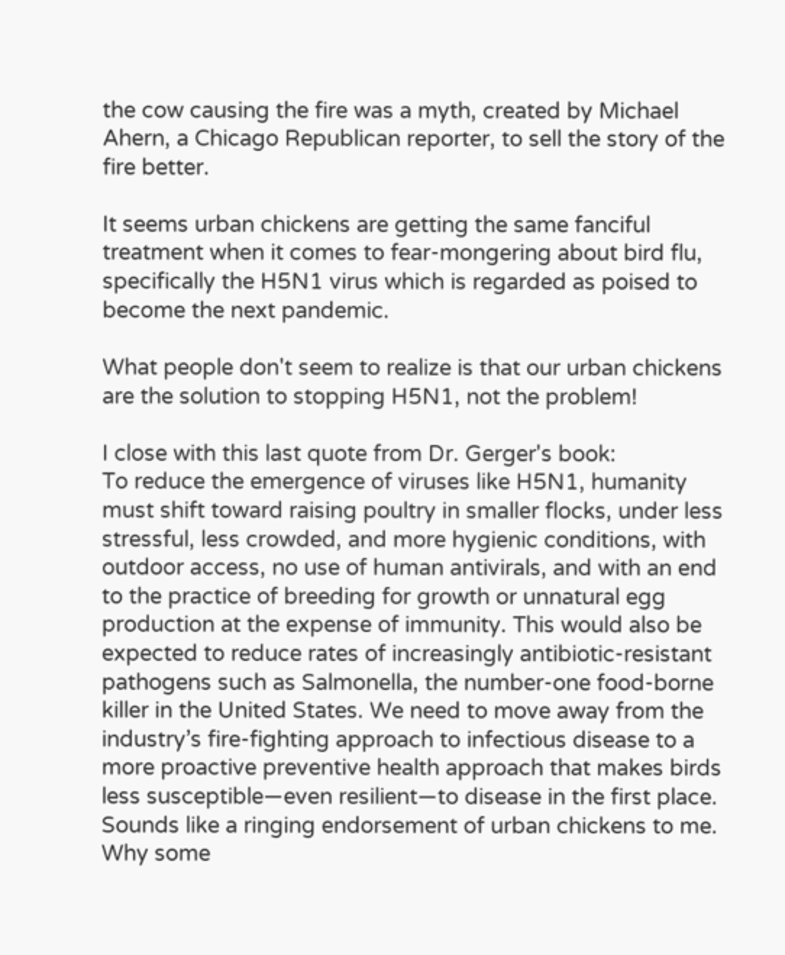the cow causing the fire was a myth, created by Michael Ahern, a Chicago Republican reporter, to sell the story of the fire better.

It seems urban chickens are getting the same fanciful treatment when it comes to fear-mongering about bird flu, specifically the H5N1 virus which is regarded as poised to become the next pandemic.

What people don't seem to realize is that our urban chickens are the solution to stopping H5N1, not the problem!

I close with this last quote from Dr. Gerger's book:
To reduce the emergence of viruses like H5N1, humanity must shift toward raising poultry in smaller flocks, under less stressful, less crowded, and more hygienic conditions, with outdoor access, no use of human antivirals, and with an end to the practice of breeding for growth or unnatural egg production at the expense of immunity. This would also be expected to reduce rates of increasingly antibiotic-resistant pathogens such as Salmonella, the number-one food-borne killer in the United States. We need to move away from the industry’s fire-fighting approach to infectious disease to a more proactive preventive health approach that makes birds less susceptible—even resilient—to disease in the first place.
Sounds like a ringing endorsement of urban chickens to me. Why some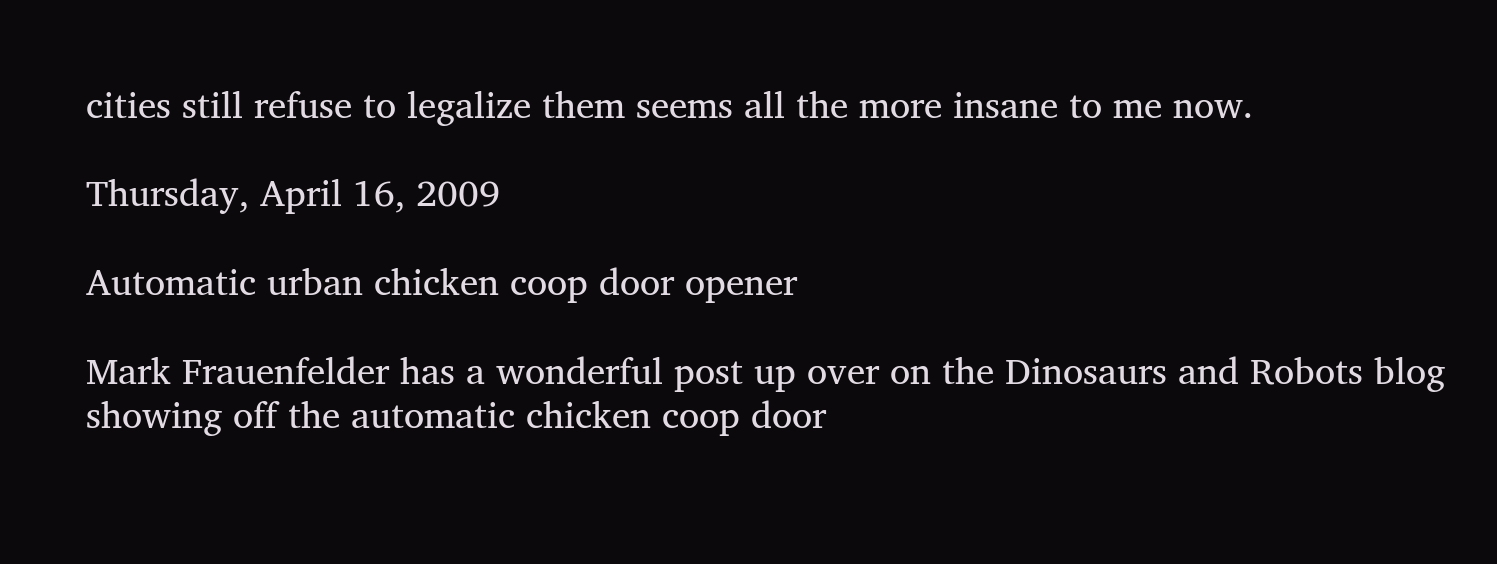cities still refuse to legalize them seems all the more insane to me now.

Thursday, April 16, 2009

Automatic urban chicken coop door opener

Mark Frauenfelder has a wonderful post up over on the Dinosaurs and Robots blog showing off the automatic chicken coop door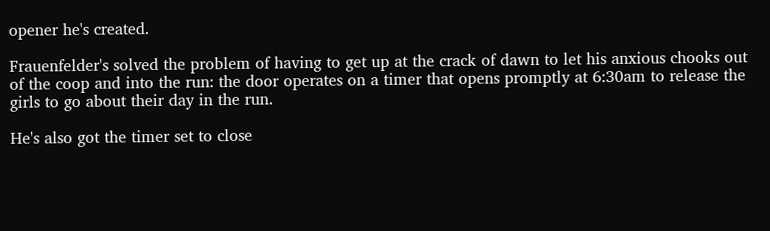opener he's created.

Frauenfelder's solved the problem of having to get up at the crack of dawn to let his anxious chooks out of the coop and into the run: the door operates on a timer that opens promptly at 6:30am to release the girls to go about their day in the run.

He's also got the timer set to close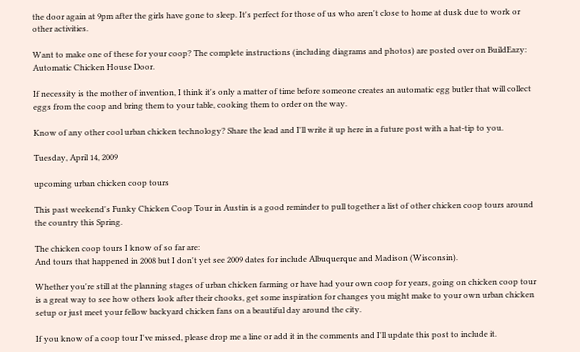the door again at 9pm after the girls have gone to sleep. It's perfect for those of us who aren't close to home at dusk due to work or other activities.

Want to make one of these for your coop? The complete instructions (including diagrams and photos) are posted over on BuildEazy: Automatic Chicken House Door.

If necessity is the mother of invention, I think it's only a matter of time before someone creates an automatic egg butler that will collect eggs from the coop and bring them to your table, cooking them to order on the way.

Know of any other cool urban chicken technology? Share the lead and I'll write it up here in a future post with a hat-tip to you.

Tuesday, April 14, 2009

upcoming urban chicken coop tours

This past weekend's Funky Chicken Coop Tour in Austin is a good reminder to pull together a list of other chicken coop tours around the country this Spring.

The chicken coop tours I know of so far are:
And tours that happened in 2008 but I don't yet see 2009 dates for include Albuquerque and Madison (Wisconsin).

Whether you're still at the planning stages of urban chicken farming or have had your own coop for years, going on chicken coop tour is a great way to see how others look after their chooks, get some inspiration for changes you might make to your own urban chicken setup or just meet your fellow backyard chicken fans on a beautiful day around the city.

If you know of a coop tour I've missed, please drop me a line or add it in the comments and I'll update this post to include it.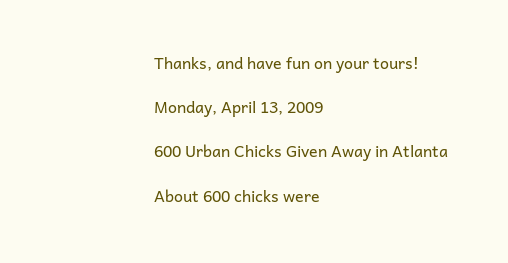Thanks, and have fun on your tours!

Monday, April 13, 2009

600 Urban Chicks Given Away in Atlanta

About 600 chicks were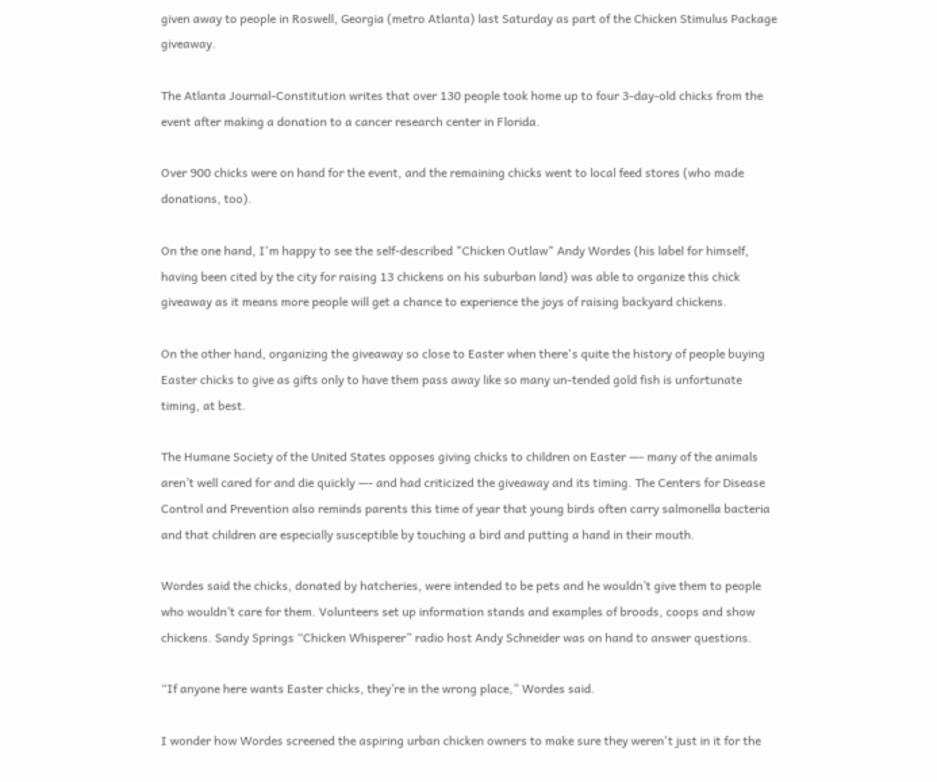given away to people in Roswell, Georgia (metro Atlanta) last Saturday as part of the Chicken Stimulus Package giveaway.

The Atlanta Journal-Constitution writes that over 130 people took home up to four 3-day-old chicks from the event after making a donation to a cancer research center in Florida.

Over 900 chicks were on hand for the event, and the remaining chicks went to local feed stores (who made donations, too).

On the one hand, I'm happy to see the self-described "Chicken Outlaw" Andy Wordes (his label for himself, having been cited by the city for raising 13 chickens on his suburban land) was able to organize this chick giveaway as it means more people will get a chance to experience the joys of raising backyard chickens.

On the other hand, organizing the giveaway so close to Easter when there's quite the history of people buying Easter chicks to give as gifts only to have them pass away like so many un-tended gold fish is unfortunate timing, at best.

The Humane Society of the United States opposes giving chicks to children on Easter —- many of the animals aren’t well cared for and die quickly —- and had criticized the giveaway and its timing. The Centers for Disease Control and Prevention also reminds parents this time of year that young birds often carry salmonella bacteria and that children are especially susceptible by touching a bird and putting a hand in their mouth.

Wordes said the chicks, donated by hatcheries, were intended to be pets and he wouldn’t give them to people who wouldn’t care for them. Volunteers set up information stands and examples of broods, coops and show chickens. Sandy Springs “Chicken Whisperer” radio host Andy Schneider was on hand to answer questions.

“If anyone here wants Easter chicks, they’re in the wrong place,” Wordes said.

I wonder how Wordes screened the aspiring urban chicken owners to make sure they weren't just in it for the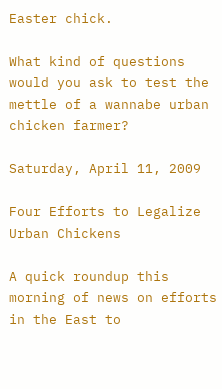Easter chick.

What kind of questions would you ask to test the mettle of a wannabe urban chicken farmer?

Saturday, April 11, 2009

Four Efforts to Legalize Urban Chickens

A quick roundup this morning of news on efforts in the East to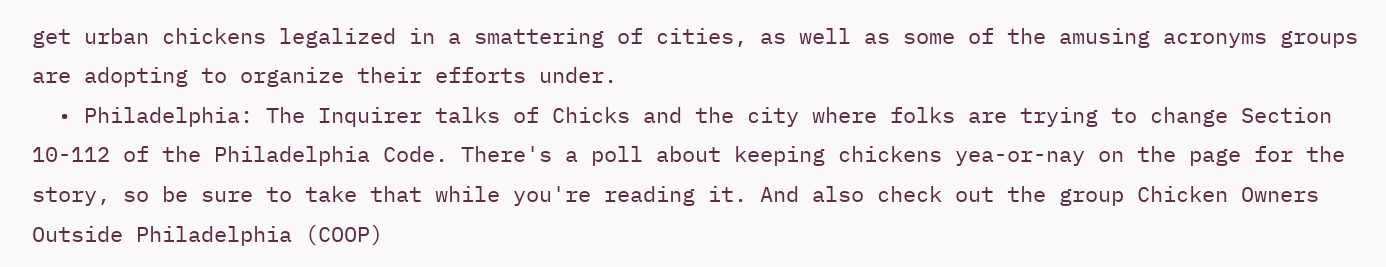get urban chickens legalized in a smattering of cities, as well as some of the amusing acronyms groups are adopting to organize their efforts under.
  • Philadelphia: The Inquirer talks of Chicks and the city where folks are trying to change Section 10-112 of the Philadelphia Code. There's a poll about keeping chickens yea-or-nay on the page for the story, so be sure to take that while you're reading it. And also check out the group Chicken Owners Outside Philadelphia (COOP)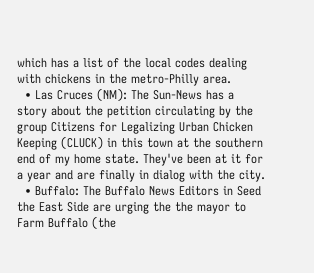which has a list of the local codes dealing with chickens in the metro-Philly area.
  • Las Cruces (NM): The Sun-News has a story about the petition circulating by the group Citizens for Legalizing Urban Chicken Keeping (CLUCK) in this town at the southern end of my home state. They've been at it for a year and are finally in dialog with the city.
  • Buffalo: The Buffalo News Editors in Seed the East Side are urging the the mayor to Farm Buffalo (the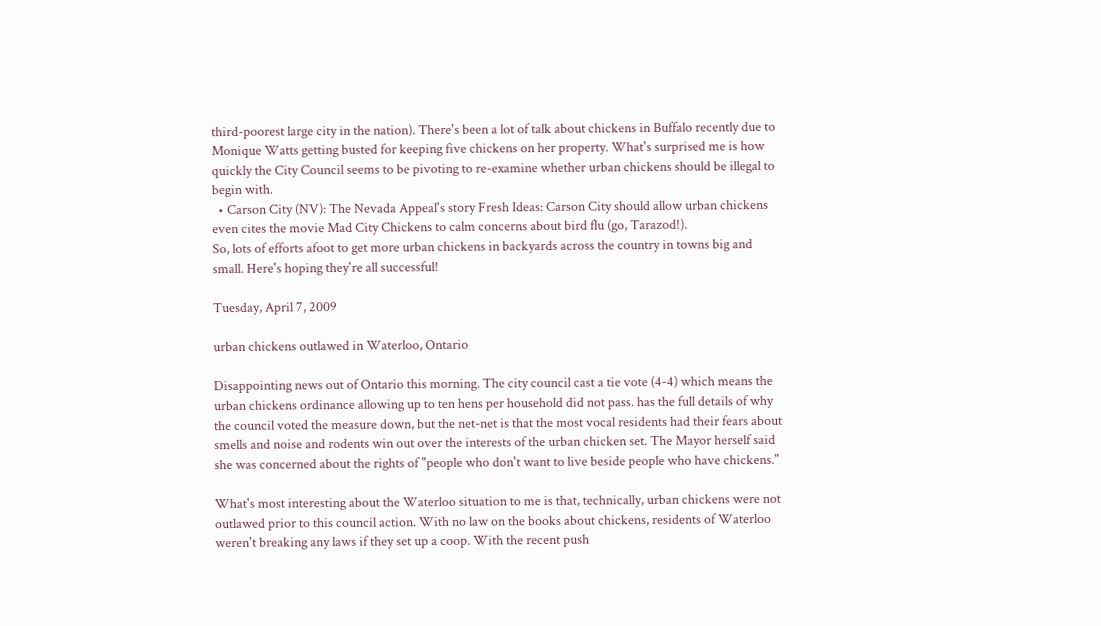third-poorest large city in the nation). There's been a lot of talk about chickens in Buffalo recently due to Monique Watts getting busted for keeping five chickens on her property. What's surprised me is how quickly the City Council seems to be pivoting to re-examine whether urban chickens should be illegal to begin with.
  • Carson City (NV): The Nevada Appeal's story Fresh Ideas: Carson City should allow urban chickens even cites the movie Mad City Chickens to calm concerns about bird flu (go, Tarazod!).
So, lots of efforts afoot to get more urban chickens in backyards across the country in towns big and small. Here's hoping they're all successful!

Tuesday, April 7, 2009

urban chickens outlawed in Waterloo, Ontario

Disappointing news out of Ontario this morning. The city council cast a tie vote (4-4) which means the urban chickens ordinance allowing up to ten hens per household did not pass. has the full details of why the council voted the measure down, but the net-net is that the most vocal residents had their fears about smells and noise and rodents win out over the interests of the urban chicken set. The Mayor herself said she was concerned about the rights of "people who don't want to live beside people who have chickens."

What's most interesting about the Waterloo situation to me is that, technically, urban chickens were not outlawed prior to this council action. With no law on the books about chickens, residents of Waterloo weren't breaking any laws if they set up a coop. With the recent push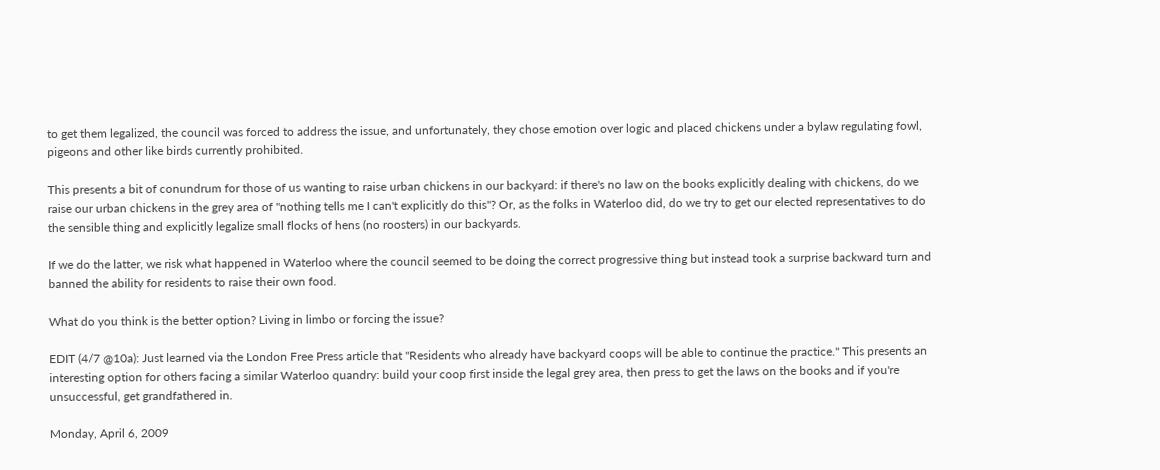to get them legalized, the council was forced to address the issue, and unfortunately, they chose emotion over logic and placed chickens under a bylaw regulating fowl, pigeons and other like birds currently prohibited.

This presents a bit of conundrum for those of us wanting to raise urban chickens in our backyard: if there's no law on the books explicitly dealing with chickens, do we raise our urban chickens in the grey area of "nothing tells me I can't explicitly do this"? Or, as the folks in Waterloo did, do we try to get our elected representatives to do the sensible thing and explicitly legalize small flocks of hens (no roosters) in our backyards.

If we do the latter, we risk what happened in Waterloo where the council seemed to be doing the correct progressive thing but instead took a surprise backward turn and banned the ability for residents to raise their own food.

What do you think is the better option? Living in limbo or forcing the issue?

EDIT (4/7 @10a): Just learned via the London Free Press article that "Residents who already have backyard coops will be able to continue the practice." This presents an interesting option for others facing a similar Waterloo quandry: build your coop first inside the legal grey area, then press to get the laws on the books and if you're unsuccessful, get grandfathered in.

Monday, April 6, 2009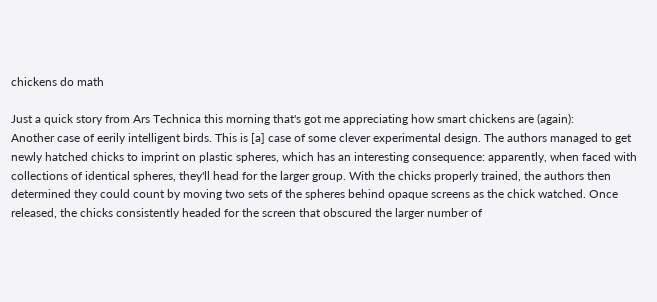chickens do math

Just a quick story from Ars Technica this morning that's got me appreciating how smart chickens are (again):
Another case of eerily intelligent birds. This is [a] case of some clever experimental design. The authors managed to get newly hatched chicks to imprint on plastic spheres, which has an interesting consequence: apparently, when faced with collections of identical spheres, they'll head for the larger group. With the chicks properly trained, the authors then determined they could count by moving two sets of the spheres behind opaque screens as the chick watched. Once released, the chicks consistently headed for the screen that obscured the larger number of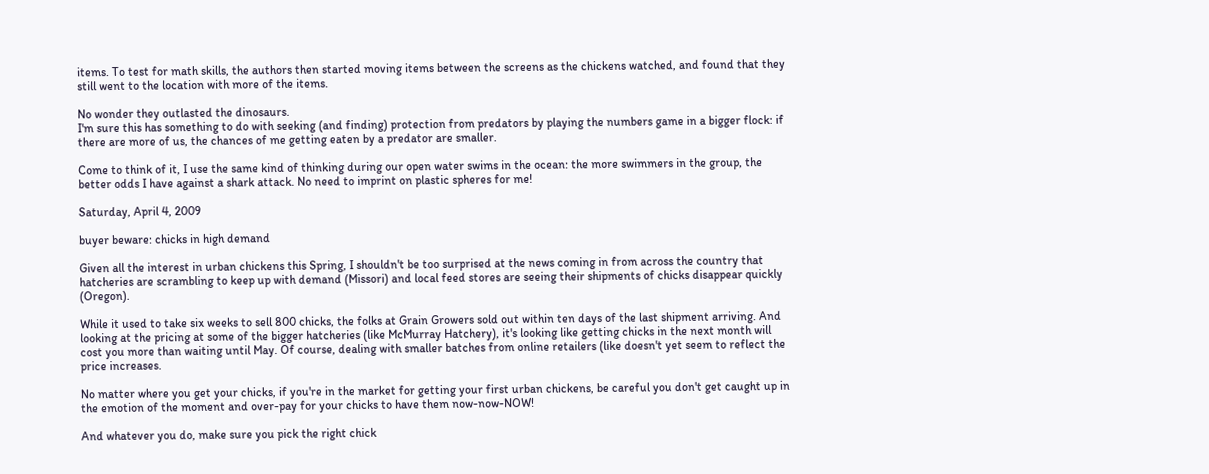items. To test for math skills, the authors then started moving items between the screens as the chickens watched, and found that they still went to the location with more of the items.

No wonder they outlasted the dinosaurs.
I'm sure this has something to do with seeking (and finding) protection from predators by playing the numbers game in a bigger flock: if there are more of us, the chances of me getting eaten by a predator are smaller.

Come to think of it, I use the same kind of thinking during our open water swims in the ocean: the more swimmers in the group, the better odds I have against a shark attack. No need to imprint on plastic spheres for me!

Saturday, April 4, 2009

buyer beware: chicks in high demand

Given all the interest in urban chickens this Spring, I shouldn't be too surprised at the news coming in from across the country that hatcheries are scrambling to keep up with demand (Missori) and local feed stores are seeing their shipments of chicks disappear quickly (Oregon).

While it used to take six weeks to sell 800 chicks, the folks at Grain Growers sold out within ten days of the last shipment arriving. And looking at the pricing at some of the bigger hatcheries (like McMurray Hatchery), it's looking like getting chicks in the next month will cost you more than waiting until May. Of course, dealing with smaller batches from online retailers (like doesn't yet seem to reflect the price increases.

No matter where you get your chicks, if you're in the market for getting your first urban chickens, be careful you don't get caught up in the emotion of the moment and over-pay for your chicks to have them now-now-NOW!

And whatever you do, make sure you pick the right chick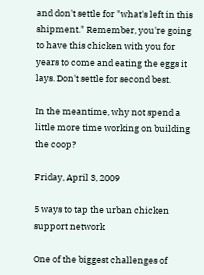and don't settle for "what's left in this shipment." Remember, you're going to have this chicken with you for years to come and eating the eggs it lays. Don't settle for second best.

In the meantime, why not spend a little more time working on building the coop?

Friday, April 3, 2009

5 ways to tap the urban chicken support network

One of the biggest challenges of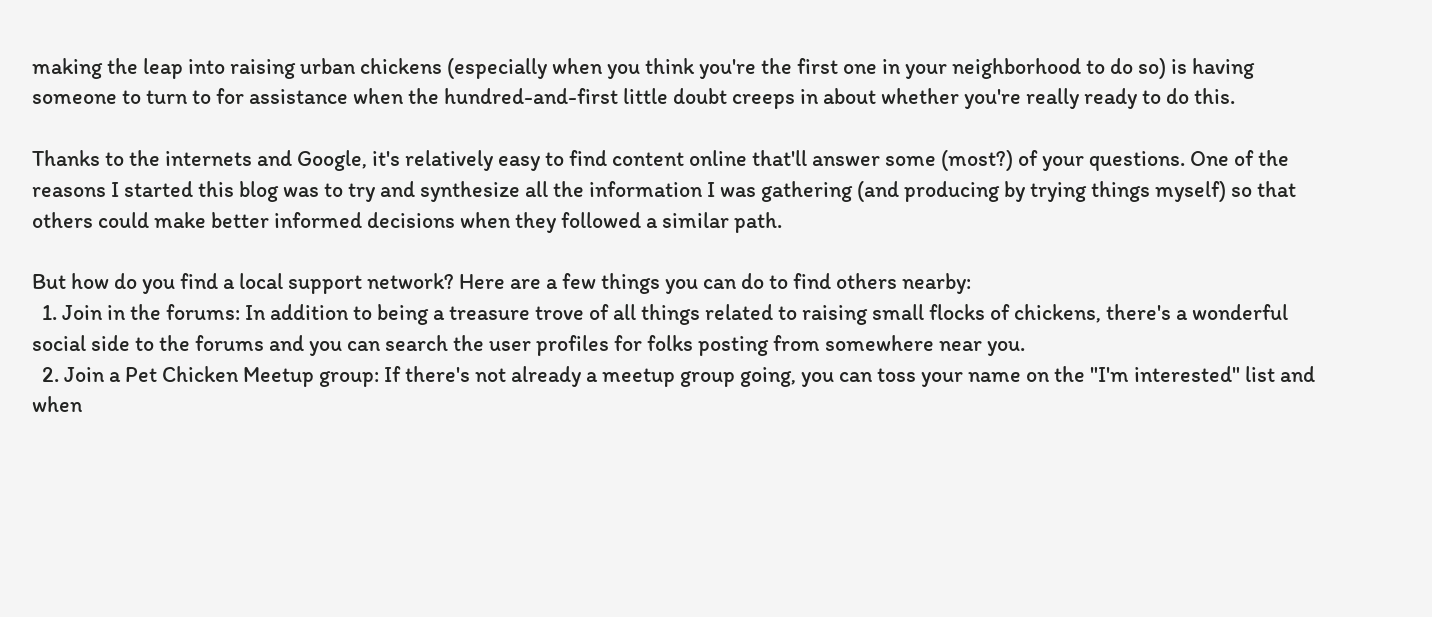making the leap into raising urban chickens (especially when you think you're the first one in your neighborhood to do so) is having someone to turn to for assistance when the hundred-and-first little doubt creeps in about whether you're really ready to do this.

Thanks to the internets and Google, it's relatively easy to find content online that'll answer some (most?) of your questions. One of the reasons I started this blog was to try and synthesize all the information I was gathering (and producing by trying things myself) so that others could make better informed decisions when they followed a similar path.

But how do you find a local support network? Here are a few things you can do to find others nearby:
  1. Join in the forums: In addition to being a treasure trove of all things related to raising small flocks of chickens, there's a wonderful social side to the forums and you can search the user profiles for folks posting from somewhere near you.
  2. Join a Pet Chicken Meetup group: If there's not already a meetup group going, you can toss your name on the "I'm interested" list and when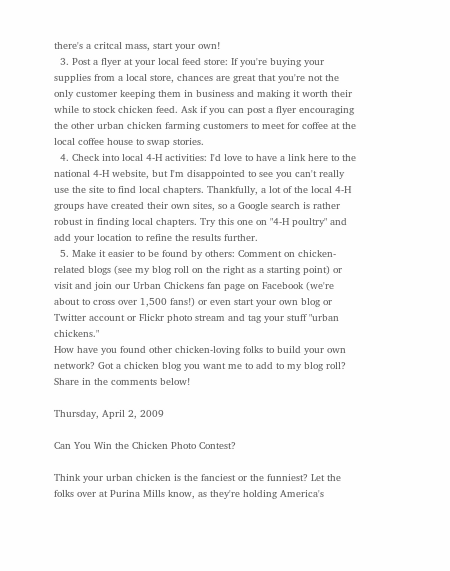there's a critcal mass, start your own!
  3. Post a flyer at your local feed store: If you're buying your supplies from a local store, chances are great that you're not the only customer keeping them in business and making it worth their while to stock chicken feed. Ask if you can post a flyer encouraging the other urban chicken farming customers to meet for coffee at the local coffee house to swap stories.
  4. Check into local 4-H activities: I'd love to have a link here to the national 4-H website, but I'm disappointed to see you can't really use the site to find local chapters. Thankfully, a lot of the local 4-H groups have created their own sites, so a Google search is rather robust in finding local chapters. Try this one on "4-H poultry" and add your location to refine the results further.
  5. Make it easier to be found by others: Comment on chicken-related blogs (see my blog roll on the right as a starting point) or visit and join our Urban Chickens fan page on Facebook (we're about to cross over 1,500 fans!) or even start your own blog or Twitter account or Flickr photo stream and tag your stuff "urban chickens."
How have you found other chicken-loving folks to build your own network? Got a chicken blog you want me to add to my blog roll? Share in the comments below!

Thursday, April 2, 2009

Can You Win the Chicken Photo Contest?

Think your urban chicken is the fanciest or the funniest? Let the folks over at Purina Mills know, as they're holding America's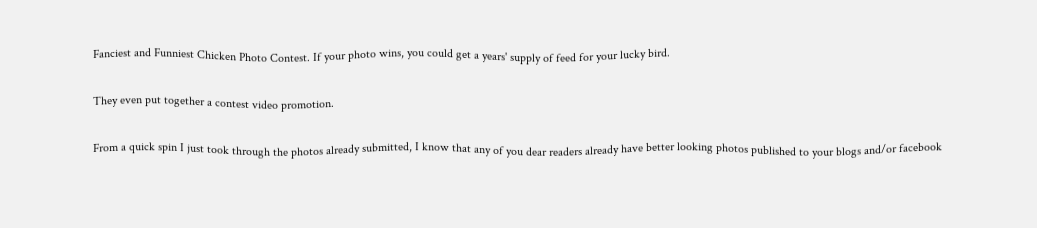Fanciest and Funniest Chicken Photo Contest. If your photo wins, you could get a years' supply of feed for your lucky bird.

They even put together a contest video promotion.

From a quick spin I just took through the photos already submitted, I know that any of you dear readers already have better looking photos published to your blogs and/or facebook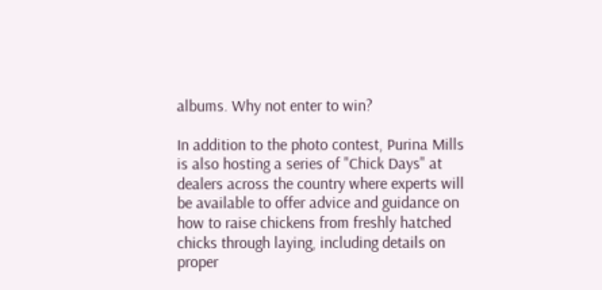albums. Why not enter to win?

In addition to the photo contest, Purina Mills is also hosting a series of "Chick Days" at dealers across the country where experts will be available to offer advice and guidance on how to raise chickens from freshly hatched chicks through laying, including details on proper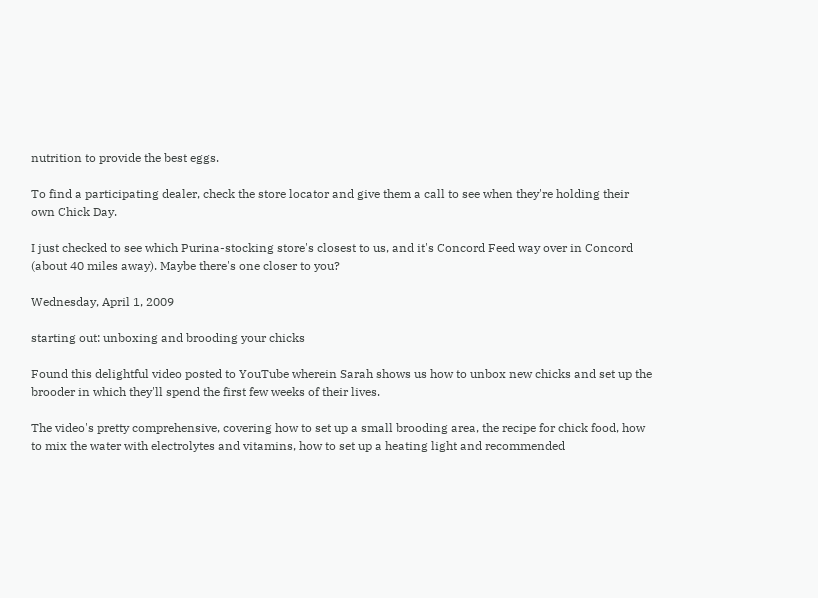nutrition to provide the best eggs.

To find a participating dealer, check the store locator and give them a call to see when they're holding their own Chick Day.

I just checked to see which Purina-stocking store's closest to us, and it's Concord Feed way over in Concord (about 40 miles away). Maybe there's one closer to you?

Wednesday, April 1, 2009

starting out: unboxing and brooding your chicks

Found this delightful video posted to YouTube wherein Sarah shows us how to unbox new chicks and set up the brooder in which they'll spend the first few weeks of their lives.

The video's pretty comprehensive, covering how to set up a small brooding area, the recipe for chick food, how to mix the water with electrolytes and vitamins, how to set up a heating light and recommended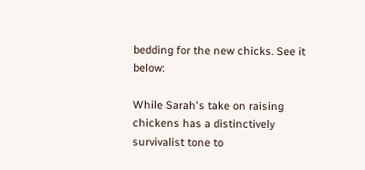bedding for the new chicks. See it below:

While Sarah's take on raising chickens has a distinctively survivalist tone to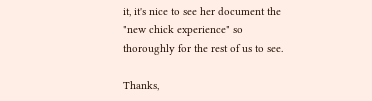it, it's nice to see her document the "new chick experience" so thoroughly for the rest of us to see.

Thanks,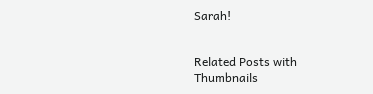Sarah!


Related Posts with Thumbnails